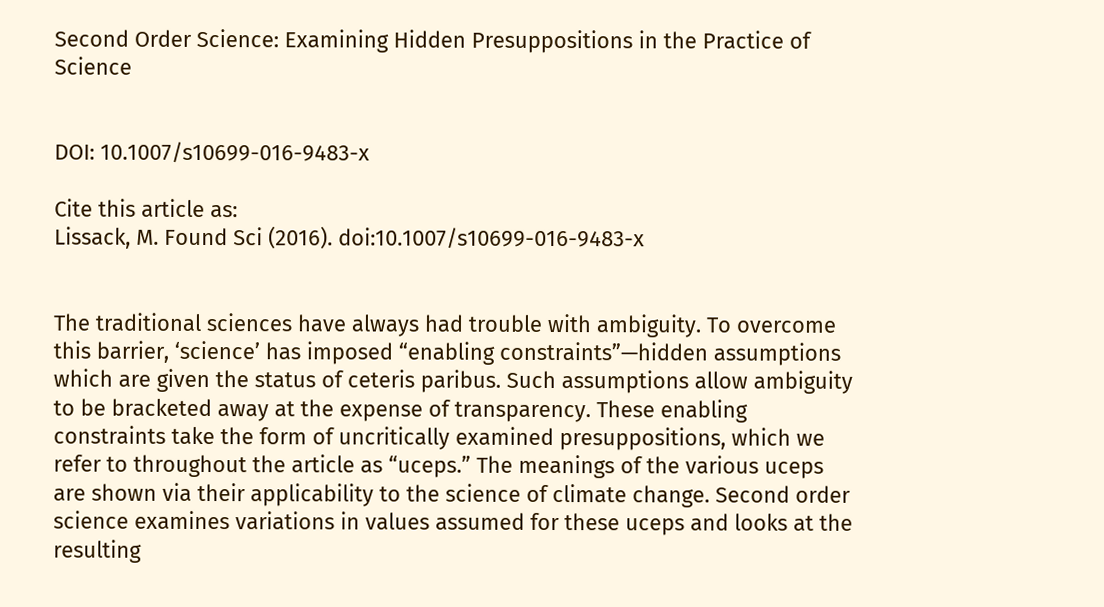Second Order Science: Examining Hidden Presuppositions in the Practice of Science


DOI: 10.1007/s10699-016-9483-x

Cite this article as:
Lissack, M. Found Sci (2016). doi:10.1007/s10699-016-9483-x


The traditional sciences have always had trouble with ambiguity. To overcome this barrier, ‘science’ has imposed “enabling constraints”—hidden assumptions which are given the status of ceteris paribus. Such assumptions allow ambiguity to be bracketed away at the expense of transparency. These enabling constraints take the form of uncritically examined presuppositions, which we refer to throughout the article as “uceps.” The meanings of the various uceps are shown via their applicability to the science of climate change. Second order science examines variations in values assumed for these uceps and looks at the resulting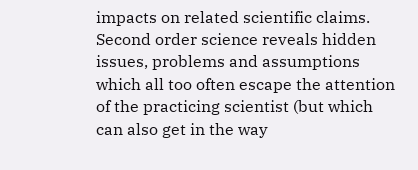impacts on related scientific claims. Second order science reveals hidden issues, problems and assumptions which all too often escape the attention of the practicing scientist (but which can also get in the way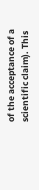of the acceptance of a scientific claim). This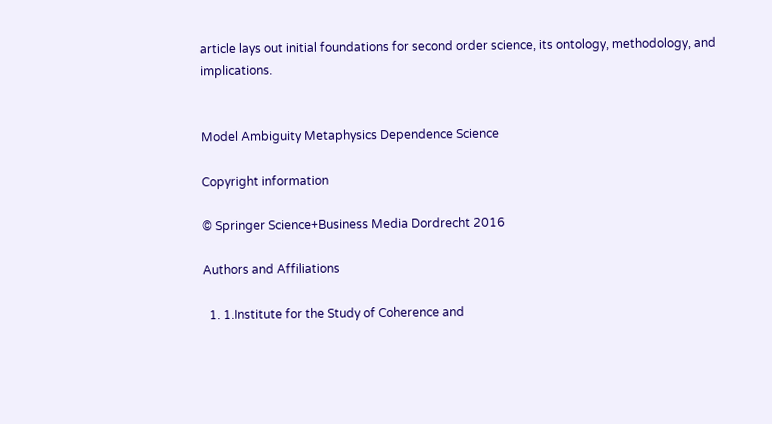article lays out initial foundations for second order science, its ontology, methodology, and implications.


Model Ambiguity Metaphysics Dependence Science

Copyright information

© Springer Science+Business Media Dordrecht 2016

Authors and Affiliations

  1. 1.Institute for the Study of Coherence and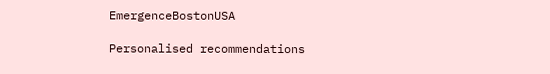EmergenceBostonUSA

Personalised recommendations